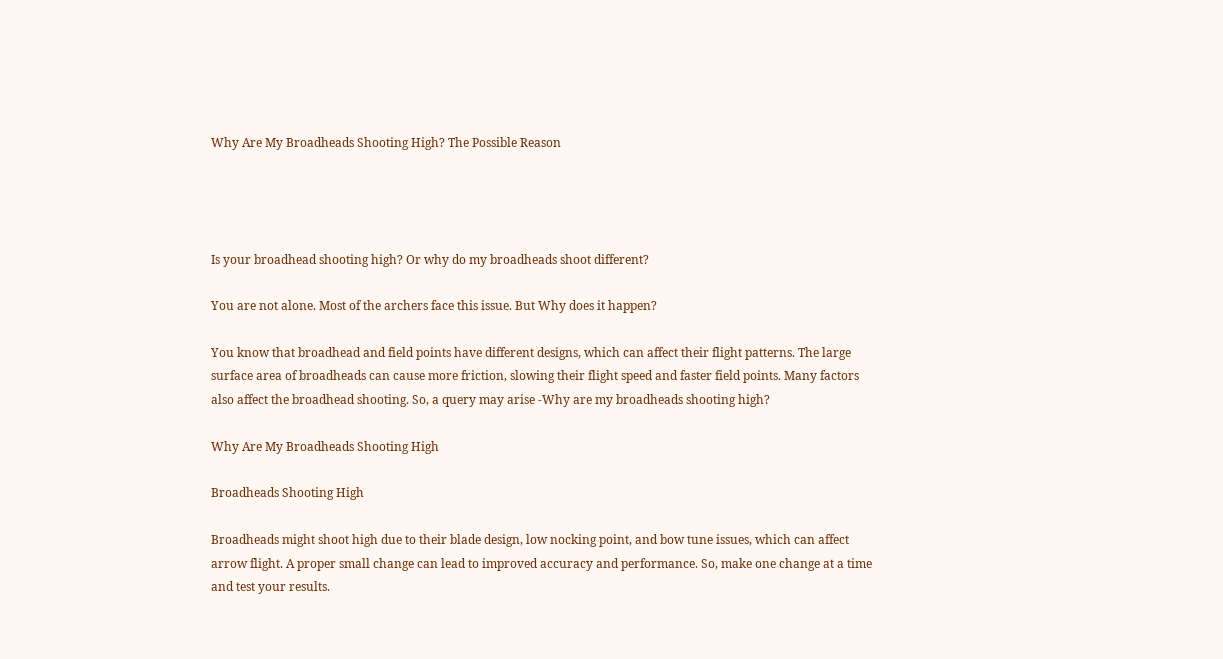Why Are My Broadheads Shooting High? The Possible Reason




Is your broadhead shooting high? Or why do my broadheads shoot different?

You are not alone. Most of the archers face this issue. But Why does it happen?

You know that broadhead and field points have different designs, which can affect their flight patterns. The large surface area of broadheads can cause more friction, slowing their flight speed and faster field points. Many factors also affect the broadhead shooting. So, a query may arise -Why are my broadheads shooting high?

Why Are My Broadheads Shooting High

Broadheads Shooting High

Broadheads might shoot high due to their blade design, low nocking point, and bow tune issues, which can affect arrow flight. A proper small change can lead to improved accuracy and performance. So, make one change at a time and test your results.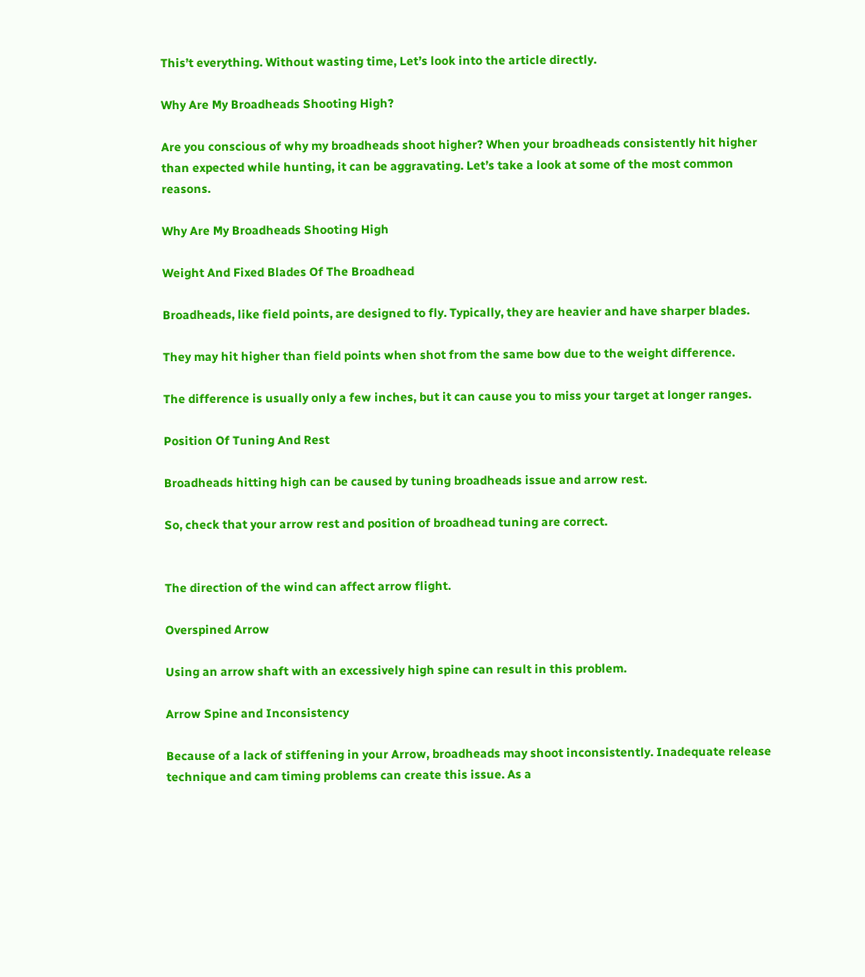This’t everything. Without wasting time, Let’s look into the article directly.

Why Are My Broadheads Shooting High?

Are you conscious of why my broadheads shoot higher? When your broadheads consistently hit higher than expected while hunting, it can be aggravating. Let’s take a look at some of the most common reasons.

Why Are My Broadheads Shooting High

Weight And Fixed Blades Of The Broadhead

Broadheads, like field points, are designed to fly. Typically, they are heavier and have sharper blades.

They may hit higher than field points when shot from the same bow due to the weight difference.

The difference is usually only a few inches, but it can cause you to miss your target at longer ranges.

Position Of Tuning And Rest

Broadheads hitting high can be caused by tuning broadheads issue and arrow rest.

So, check that your arrow rest and position of broadhead tuning are correct.


The direction of the wind can affect arrow flight.

Overspined Arrow

Using an arrow shaft with an excessively high spine can result in this problem.

Arrow Spine and Inconsistency

Because of a lack of stiffening in your Arrow, broadheads may shoot inconsistently. Inadequate release technique and cam timing problems can create this issue. As a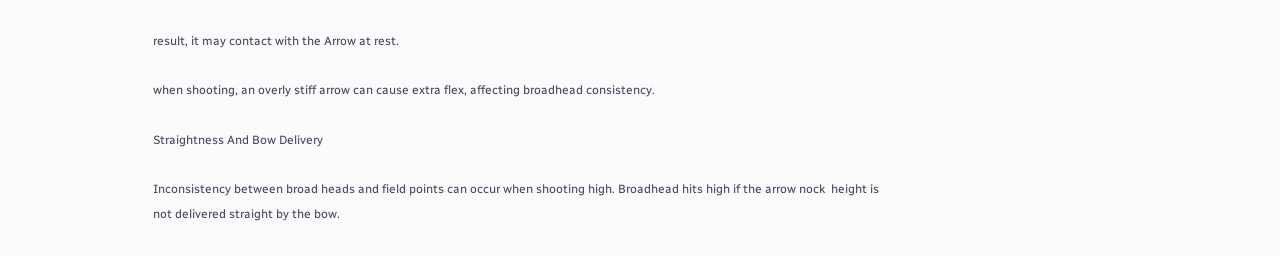result, it may contact with the Arrow at rest.

when shooting, an overly stiff arrow can cause extra flex, affecting broadhead consistency.

Straightness And Bow Delivery

Inconsistency between broad heads and field points can occur when shooting high. Broadhead hits high if the arrow nock  height is not delivered straight by the bow.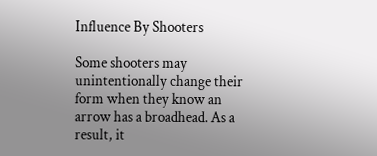Influence By Shooters

Some shooters may unintentionally change their form when they know an arrow has a broadhead. As a result, it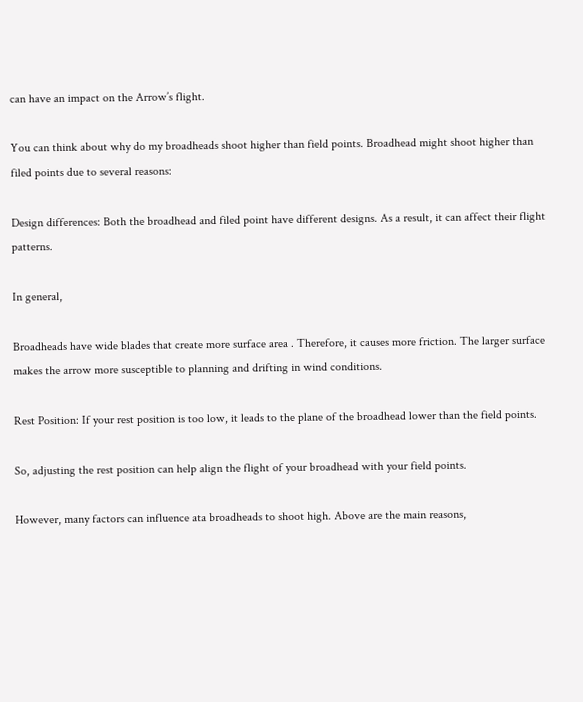can have an impact on the Arrow’s flight.

You can think about why do my broadheads shoot higher than field points. Broadhead might shoot higher than filed points due to several reasons:

Design differences: Both the broadhead and filed point have different designs. As a result, it can affect their flight patterns.

In general,

Broadheads have wide blades that create more surface area . Therefore, it causes more friction. The larger surface makes the arrow more susceptible to planning and drifting in wind conditions.

Rest Position: If your rest position is too low, it leads to the plane of the broadhead lower than the field points.

So, adjusting the rest position can help align the flight of your broadhead with your field points.

However, many factors can influence ata broadheads to shoot high. Above are the main reasons,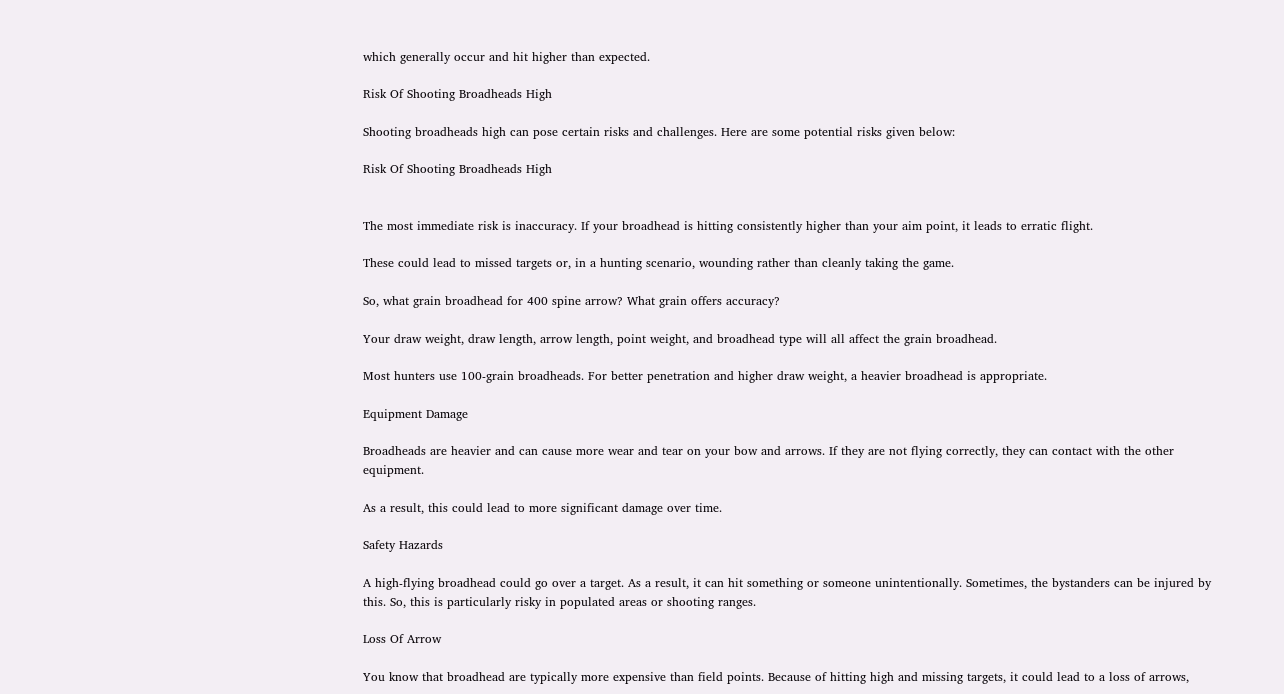which generally occur and hit higher than expected.

Risk Of Shooting Broadheads High

Shooting broadheads high can pose certain risks and challenges. Here are some potential risks given below:

Risk Of Shooting Broadheads High


The most immediate risk is inaccuracy. If your broadhead is hitting consistently higher than your aim point, it leads to erratic flight.

These could lead to missed targets or, in a hunting scenario, wounding rather than cleanly taking the game.

So, what grain broadhead for 400 spine arrow? What grain offers accuracy?

Your draw weight, draw length, arrow length, point weight, and broadhead type will all affect the grain broadhead.

Most hunters use 100-grain broadheads. For better penetration and higher draw weight, a heavier broadhead is appropriate.

Equipment Damage

Broadheads are heavier and can cause more wear and tear on your bow and arrows. If they are not flying correctly, they can contact with the other equipment.

As a result, this could lead to more significant damage over time.

Safety Hazards

A high-flying broadhead could go over a target. As a result, it can hit something or someone unintentionally. Sometimes, the bystanders can be injured by this. So, this is particularly risky in populated areas or shooting ranges.

Loss Of Arrow

You know that broadhead are typically more expensive than field points. Because of hitting high and missing targets, it could lead to a loss of arrows,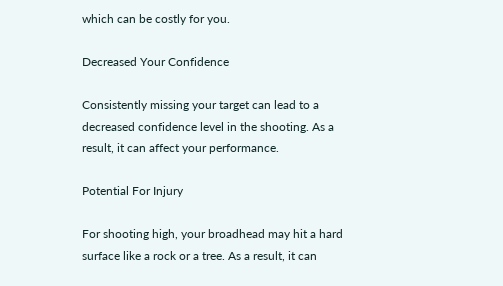which can be costly for you.

Decreased Your Confidence

Consistently missing your target can lead to a decreased confidence level in the shooting. As a result, it can affect your performance.

Potential For Injury

For shooting high, your broadhead may hit a hard surface like a rock or a tree. As a result, it can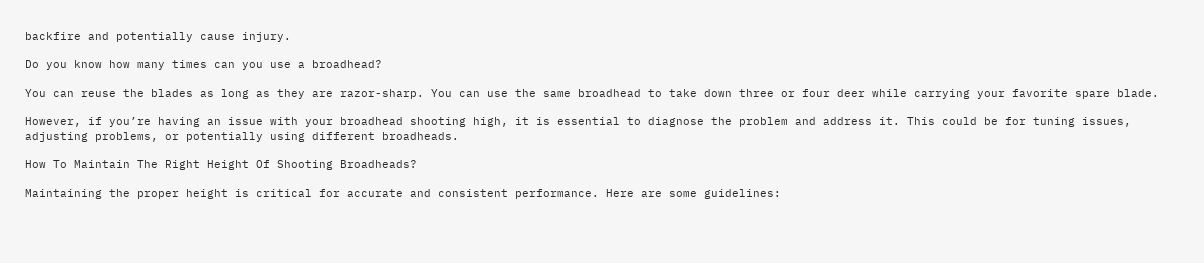backfire and potentially cause injury.

Do you know how many times can you use a broadhead?

You can reuse the blades as long as they are razor-sharp. You can use the same broadhead to take down three or four deer while carrying your favorite spare blade.

However, if you’re having an issue with your broadhead shooting high, it is essential to diagnose the problem and address it. This could be for tuning issues, adjusting problems, or potentially using different broadheads.

How To Maintain The Right Height Of Shooting Broadheads?

Maintaining the proper height is critical for accurate and consistent performance. Here are some guidelines: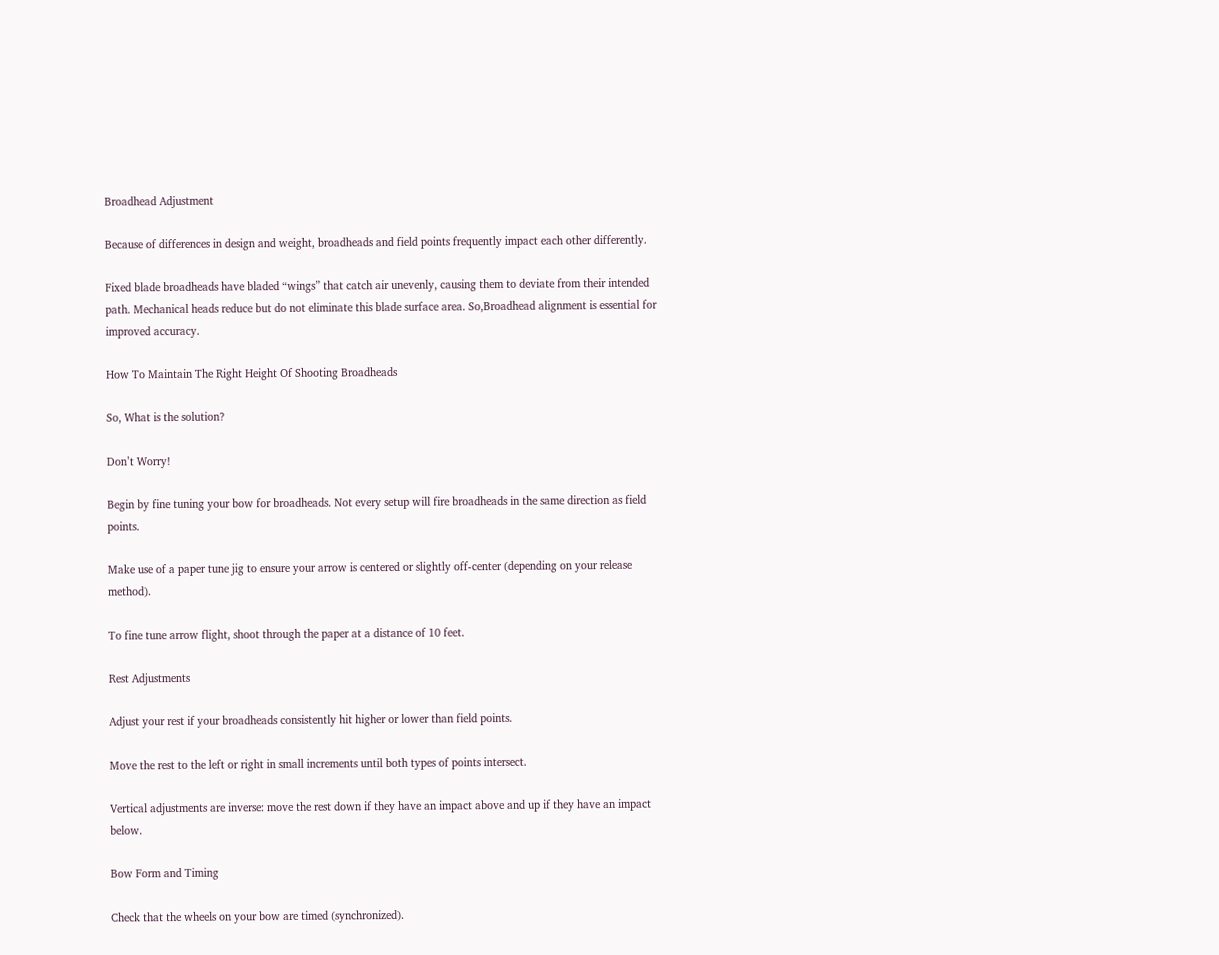Broadhead Adjustment

Because of differences in design and weight, broadheads and field points frequently impact each other differently.

Fixed blade broadheads have bladed “wings” that catch air unevenly, causing them to deviate from their intended path. Mechanical heads reduce but do not eliminate this blade surface area. So,Broadhead alignment is essential for improved accuracy.

How To Maintain The Right Height Of Shooting Broadheads

So, What is the solution?

Don’t Worry!

Begin by fine tuning your bow for broadheads. Not every setup will fire broadheads in the same direction as field points.

Make use of a paper tune jig to ensure your arrow is centered or slightly off-center (depending on your release method).

To fine tune arrow flight, shoot through the paper at a distance of 10 feet.

Rest Adjustments

Adjust your rest if your broadheads consistently hit higher or lower than field points.

Move the rest to the left or right in small increments until both types of points intersect.

Vertical adjustments are inverse: move the rest down if they have an impact above and up if they have an impact below.

Bow Form and Timing

Check that the wheels on your bow are timed (synchronized).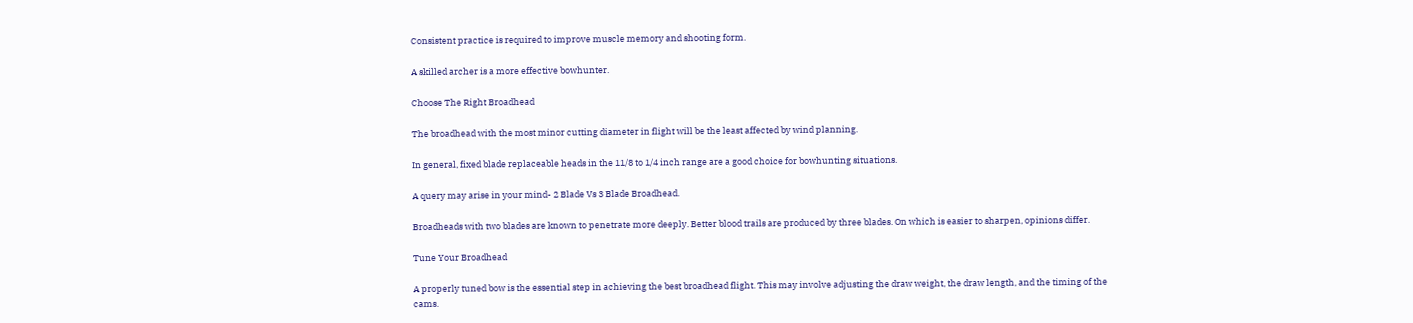Consistent practice is required to improve muscle memory and shooting form.

A skilled archer is a more effective bowhunter.

Choose The Right Broadhead

The broadhead with the most minor cutting diameter in flight will be the least affected by wind planning.

In general, fixed blade replaceable heads in the 11/8 to 1/4 inch range are a good choice for bowhunting situations.

A query may arise in your mind- 2 Blade Vs 3 Blade Broadhead.

Broadheads with two blades are known to penetrate more deeply. Better blood trails are produced by three blades. On which is easier to sharpen, opinions differ.

Tune Your Broadhead

A properly tuned bow is the essential step in achieving the best broadhead flight. This may involve adjusting the draw weight, the draw length, and the timing of the cams.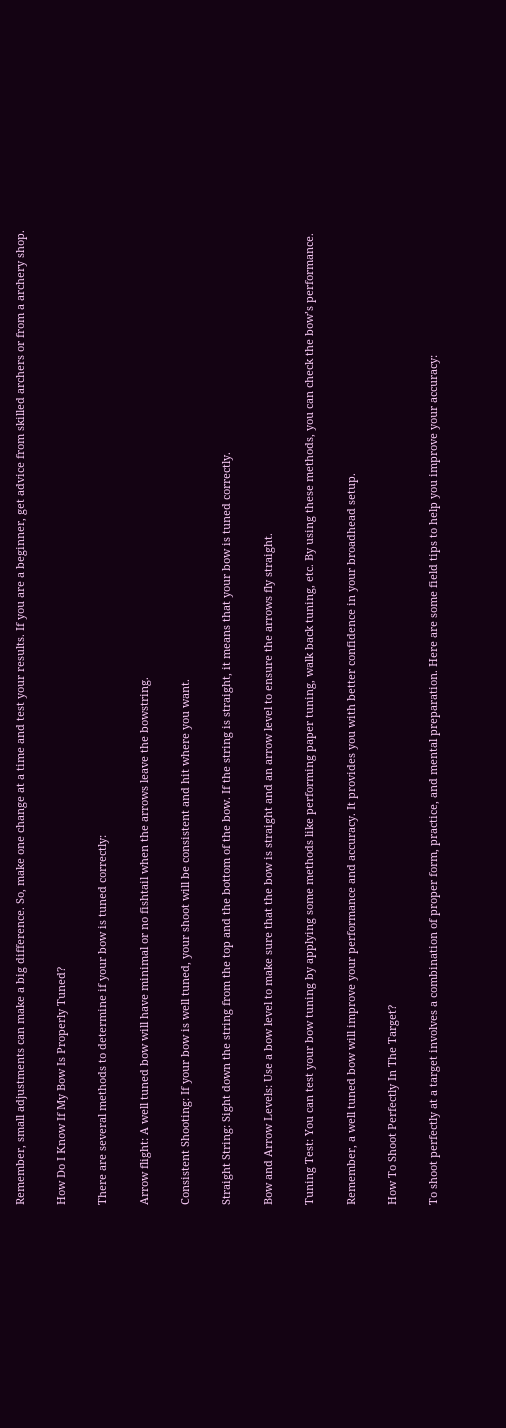Remember, small adjustments can make a big difference. So, make one change at a time and test your results. If you are a beginner, get advice from skilled archers or from a archery shop.

How Do I Know If My Bow Is Properly Tuned?

There are several methods to determine if your bow is tuned correctly:

Arrow flight: A well tuned bow will have minimal or no fishtail when the arrows leave the bowstring.

Consistent Shooting: If your bow is well tuned, your shoot will be consistent and hit where you want.

Straight String: Sight down the string from the top and the bottom of the bow. If the string is straight, it means that your bow is tuned correctly.

Bow and Arrow Levels: Use a bow level to make sure that the bow is straight and an arrow level to ensure the arrows fly straight.

Tuning Test: You can test your bow tuning by applying some methods like performing paper tuning, walk back tuning, etc. By using these methods, you can check the bow’s performance.

Remember, a well tuned bow will improve your performance and accuracy. It provides you with better confidence in your broadhead setup.

How To Shoot Perfectly In The Target?

To shoot perfectly at a target involves a combination of proper form, practice, and mental preparation. Here are some field tips to help you improve your accuracy: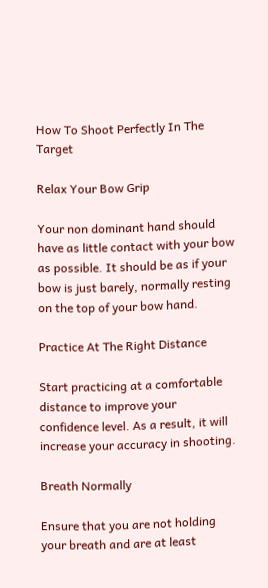How To Shoot Perfectly In The Target

Relax Your Bow Grip

Your non dominant hand should have as little contact with your bow as possible. It should be as if your bow is just barely, normally resting on the top of your bow hand.

Practice At The Right Distance

Start practicing at a comfortable distance to improve your confidence level. As a result, it will increase your accuracy in shooting.

Breath Normally

Ensure that you are not holding your breath and are at least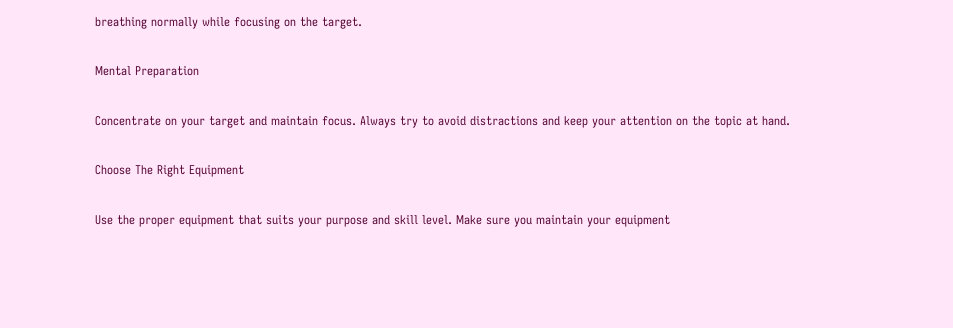breathing normally while focusing on the target.

Mental Preparation

Concentrate on your target and maintain focus. Always try to avoid distractions and keep your attention on the topic at hand.

Choose The Right Equipment

Use the proper equipment that suits your purpose and skill level. Make sure you maintain your equipment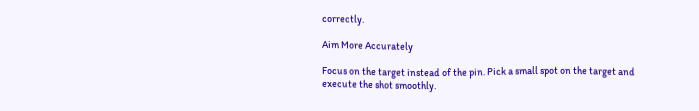correctly.

Aim More Accurately

Focus on the target instead of the pin. Pick a small spot on the target and execute the shot smoothly.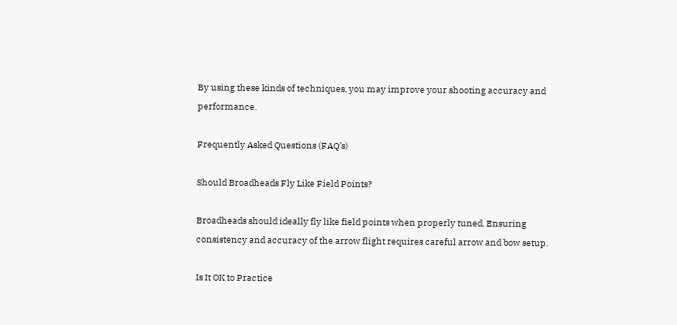By using these kinds of techniques, you may improve your shooting accuracy and performance.

Frequently Asked Questions (FAQ’s)

Should Broadheads Fly Like Field Points?

Broadheads should ideally fly like field points when properly tuned. Ensuring consistency and accuracy of the arrow flight requires careful arrow and bow setup.

Is It OK to Practice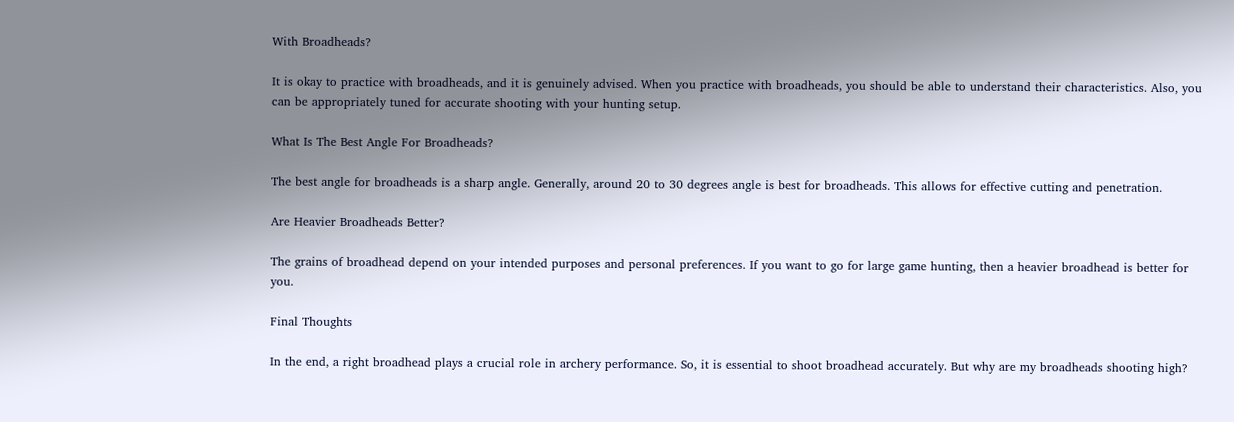With Broadheads?

It is okay to practice with broadheads, and it is genuinely advised. When you practice with broadheads, you should be able to understand their characteristics. Also, you can be appropriately tuned for accurate shooting with your hunting setup.

What Is The Best Angle For Broadheads?

The best angle for broadheads is a sharp angle. Generally, around 20 to 30 degrees angle is best for broadheads. This allows for effective cutting and penetration.

Are Heavier Broadheads Better?

The grains of broadhead depend on your intended purposes and personal preferences. If you want to go for large game hunting, then a heavier broadhead is better for you.

Final Thoughts

In the end, a right broadhead plays a crucial role in archery performance. So, it is essential to shoot broadhead accurately. But why are my broadheads shooting high?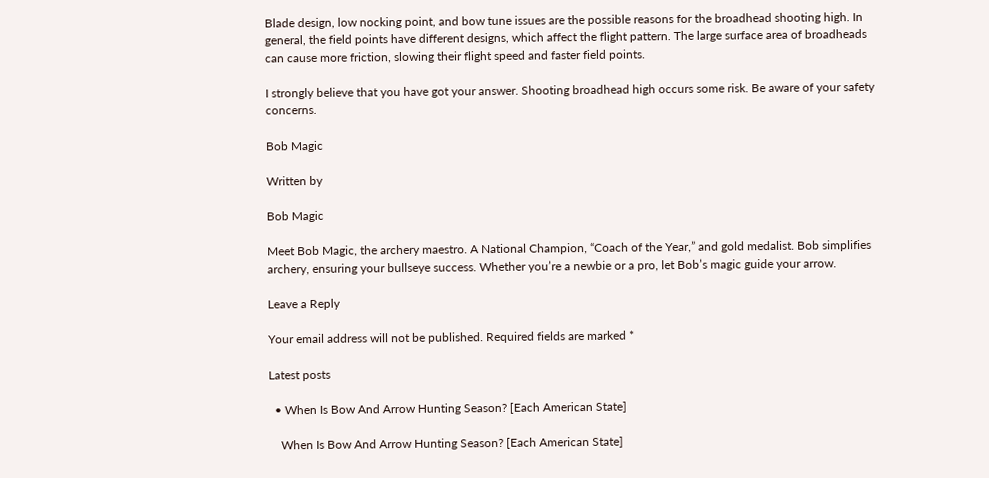Blade design, low nocking point, and bow tune issues are the possible reasons for the broadhead shooting high. In general, the field points have different designs, which affect the flight pattern. The large surface area of broadheads can cause more friction, slowing their flight speed and faster field points.

I strongly believe that you have got your answer. Shooting broadhead high occurs some risk. Be aware of your safety concerns.

Bob Magic

Written by

Bob Magic

Meet Bob Magic, the archery maestro. A National Champion, “Coach of the Year,” and gold medalist. Bob simplifies archery, ensuring your bullseye success. Whether you’re a newbie or a pro, let Bob’s magic guide your arrow.

Leave a Reply

Your email address will not be published. Required fields are marked *

Latest posts

  • When Is Bow And Arrow Hunting Season? [Each American State]

    When Is Bow And Arrow Hunting Season? [Each American State]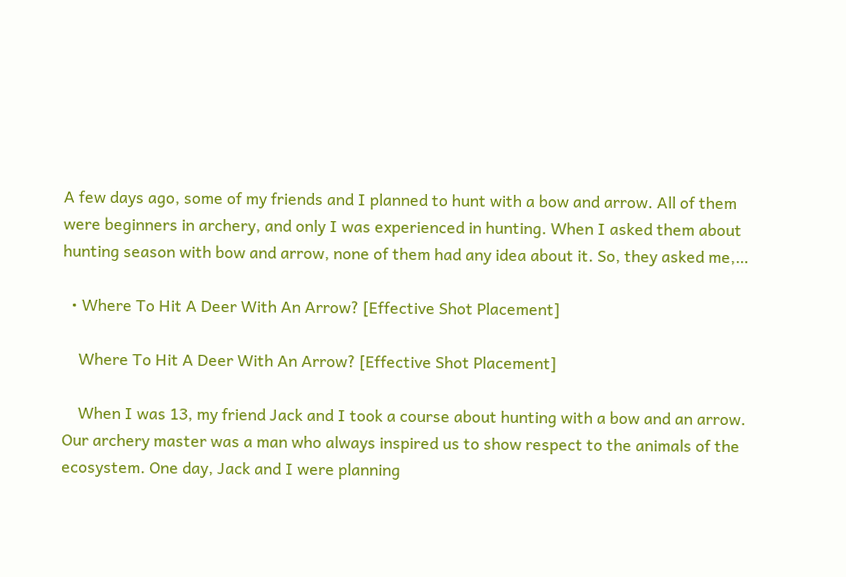A few days ago, some of my friends and I planned to hunt with a bow and arrow. All of them were beginners in archery, and only I was experienced in hunting. When I asked them about hunting season with bow and arrow, none of them had any idea about it. So, they asked me,…

  • Where To Hit A Deer With An Arrow? [Effective Shot Placement]

    Where To Hit A Deer With An Arrow? [Effective Shot Placement]

    When I was 13, my friend Jack and I took a course about hunting with a bow and an arrow. Our archery master was a man who always inspired us to show respect to the animals of the ecosystem. One day, Jack and I were planning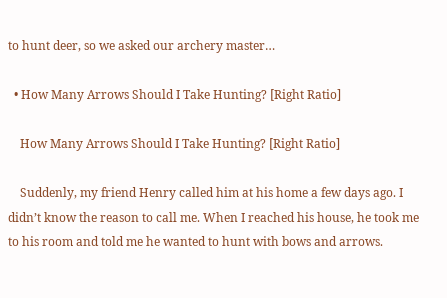to hunt deer, so we asked our archery master…

  • How Many Arrows Should I Take Hunting? [Right Ratio]

    How Many Arrows Should I Take Hunting? [Right Ratio]

    Suddenly, my friend Henry called him at his home a few days ago. I didn’t know the reason to call me. When I reached his house, he took me to his room and told me he wanted to hunt with bows and arrows.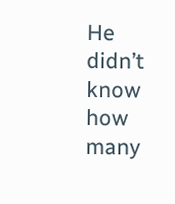He didn’t know how many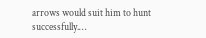arrows would suit him to hunt successfully.…